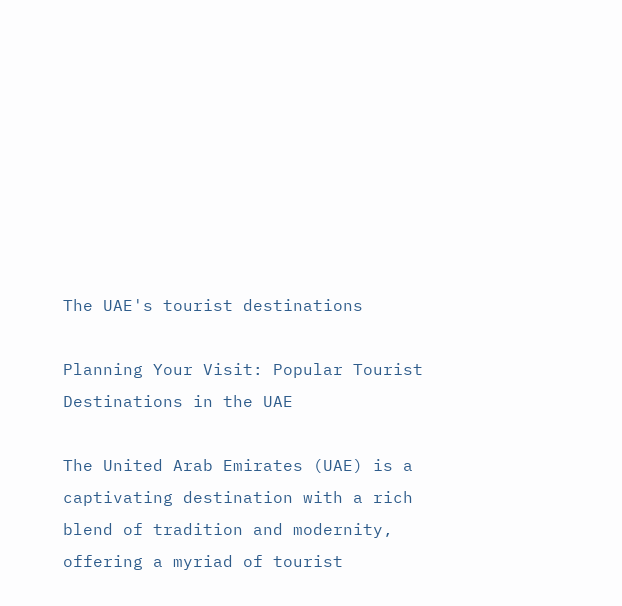The UAE's tourist destinations

Planning Your Visit: Popular Tourist Destinations in the UAE

The United Arab Emirates (UAE) is a captivating destination with a rich blend of tradition and modernity, offering a myriad of tourist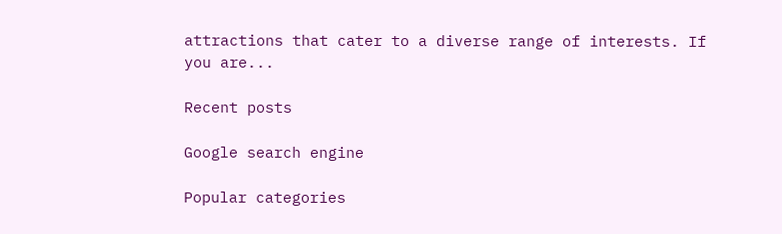attractions that cater to a diverse range of interests. If you are...

Recent posts

Google search engine

Popular categories